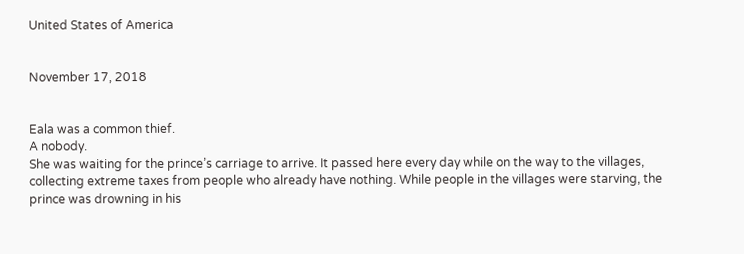United States of America


November 17, 2018


Eala was a common thief.
A nobody.
She was waiting for the prince’s carriage to arrive. It passed here every day while on the way to the villages, collecting extreme taxes from people who already have nothing. While people in the villages were starving, the prince was drowning in his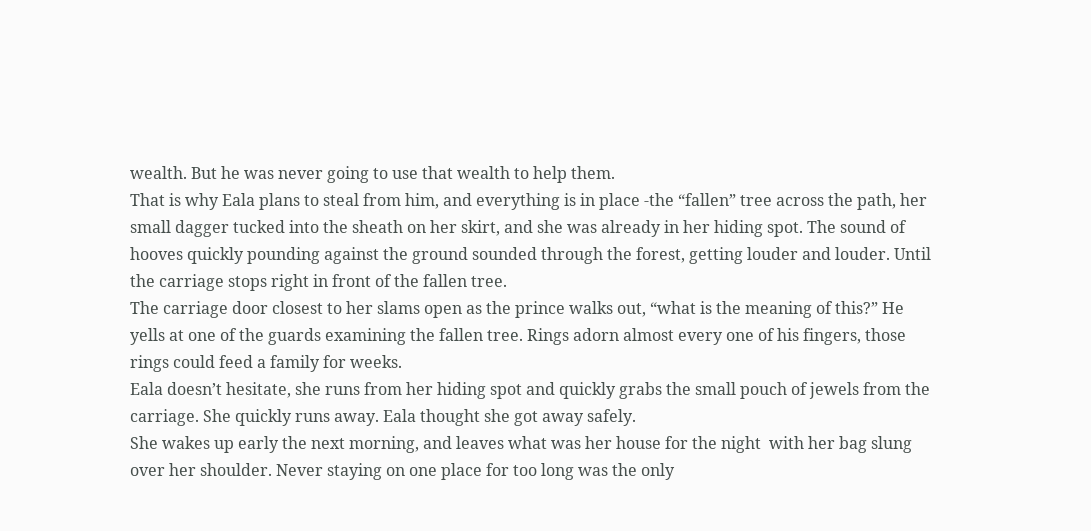wealth. But he was never going to use that wealth to help them.
That is why Eala plans to steal from him, and everything is in place -the “fallen” tree across the path, her small dagger tucked into the sheath on her skirt, and she was already in her hiding spot. The sound of hooves quickly pounding against the ground sounded through the forest, getting louder and louder. Until the carriage stops right in front of the fallen tree.
The carriage door closest to her slams open as the prince walks out, “what is the meaning of this?” He yells at one of the guards examining the fallen tree. Rings adorn almost every one of his fingers, those rings could feed a family for weeks.
Eala doesn’t hesitate, she runs from her hiding spot and quickly grabs the small pouch of jewels from the carriage. She quickly runs away. Eala thought she got away safely.
She wakes up early the next morning, and leaves what was her house for the night  with her bag slung over her shoulder. Never staying on one place for too long was the only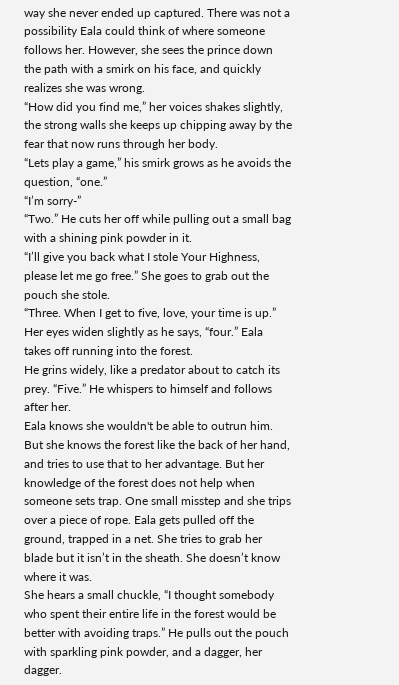way she never ended up captured. There was not a possibility Eala could think of where someone follows her. However, she sees the prince down the path with a smirk on his face, and quickly realizes she was wrong.
“How did you find me,” her voices shakes slightly, the strong walls she keeps up chipping away by the fear that now runs through her body.
“Lets play a game,” his smirk grows as he avoids the question, “one.”
“I’m sorry-”
“Two.” He cuts her off while pulling out a small bag with a shining pink powder in it.
“I’ll give you back what I stole Your Highness, please let me go free.” She goes to grab out the pouch she stole.
“Three. When I get to five, love, your time is up.” Her eyes widen slightly as he says, “four.” Eala takes off running into the forest.
He grins widely, like a predator about to catch its prey. “Five.” He whispers to himself and follows after her.
Eala knows she wouldn't be able to outrun him. But she knows the forest like the back of her hand, and tries to use that to her advantage. But her knowledge of the forest does not help when someone sets trap. One small misstep and she trips over a piece of rope. Eala gets pulled off the ground, trapped in a net. She tries to grab her blade but it isn’t in the sheath. She doesn’t know where it was.
She hears a small chuckle, “I thought somebody who spent their entire life in the forest would be better with avoiding traps.” He pulls out the pouch with sparkling pink powder, and a dagger, her dagger.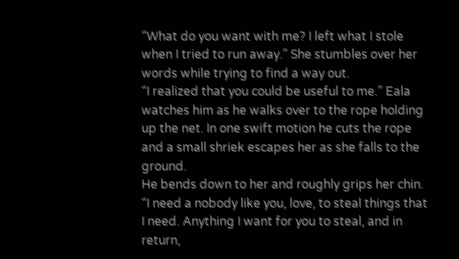“What do you want with me? I left what I stole when I tried to run away.” She stumbles over her words while trying to find a way out.
“I realized that you could be useful to me.” Eala watches him as he walks over to the rope holding up the net. In one swift motion he cuts the rope and a small shriek escapes her as she falls to the ground.
He bends down to her and roughly grips her chin. “I need a nobody like you, love, to steal things that I need. Anything I want for you to steal, and in return,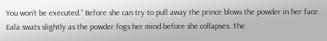You won’t be executed.” Before she can try to pull away the prince blows the powder in her face. Eala swats slightly as the powder fogs her mind before she collapses. The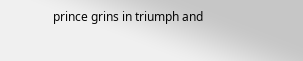prince grins in triumph and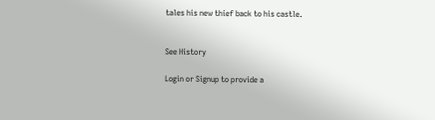tales his new thief back to his castle.


See History

Login or Signup to provide a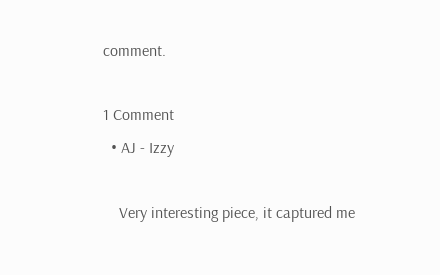comment.

1 Comment
  • AJ - Izzy

    Very interesting piece, it captured me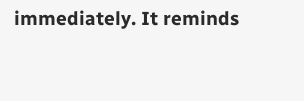immediately. It reminds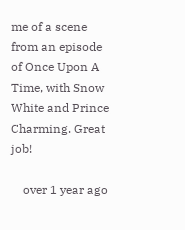me of a scene from an episode of Once Upon A Time, with Snow White and Prince Charming. Great job!

    over 1 year ago